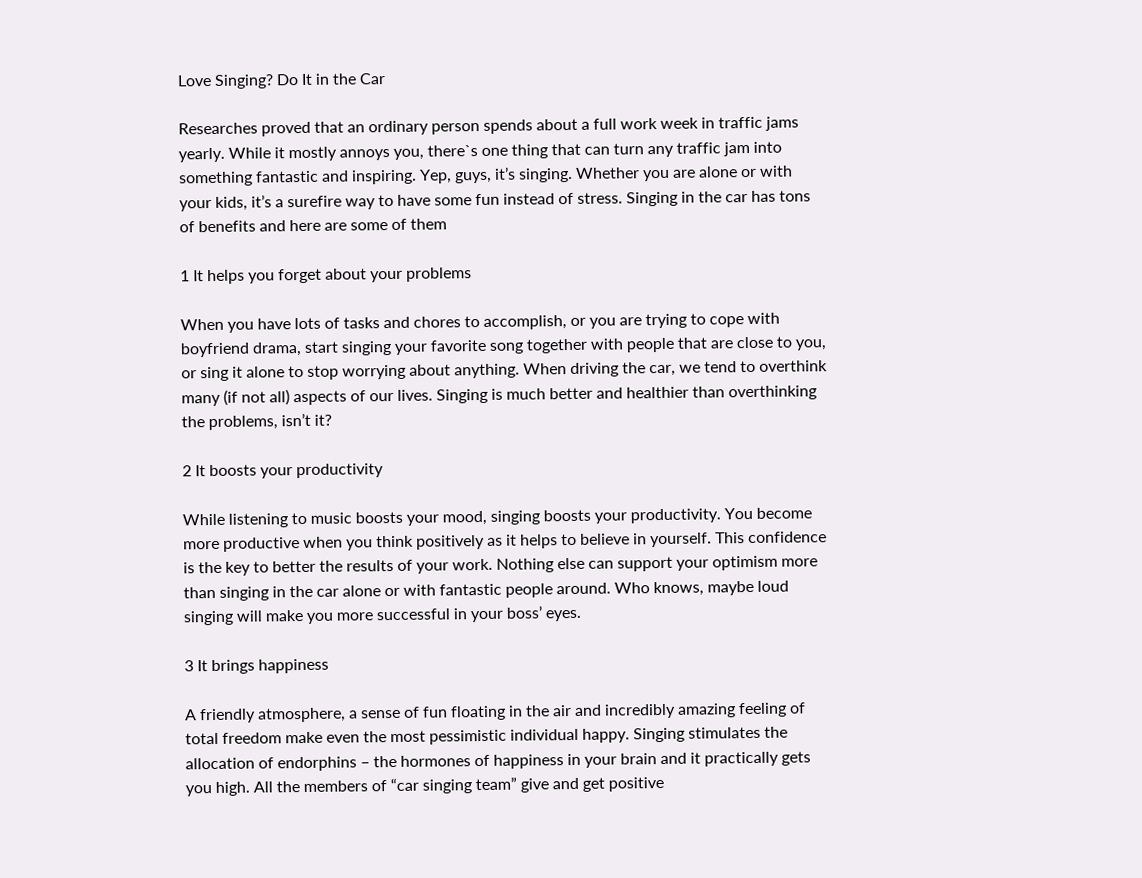Love Singing? Do It in the Car

Researches proved that an ordinary person spends about a full work week in traffic jams yearly. While it mostly annoys you, there`s one thing that can turn any traffic jam into something fantastic and inspiring. Yep, guys, it’s singing. Whether you are alone or with your kids, it’s a surefire way to have some fun instead of stress. Singing in the car has tons of benefits and here are some of them

1 It helps you forget about your problems

When you have lots of tasks and chores to accomplish, or you are trying to cope with boyfriend drama, start singing your favorite song together with people that are close to you, or sing it alone to stop worrying about anything. When driving the car, we tend to overthink many (if not all) aspects of our lives. Singing is much better and healthier than overthinking the problems, isn’t it?

2 It boosts your productivity

While listening to music boosts your mood, singing boosts your productivity. You become more productive when you think positively as it helps to believe in yourself. This confidence is the key to better the results of your work. Nothing else can support your optimism more than singing in the car alone or with fantastic people around. Who knows, maybe loud singing will make you more successful in your boss’ eyes.

3 It brings happiness

A friendly atmosphere, a sense of fun floating in the air and incredibly amazing feeling of total freedom make even the most pessimistic individual happy. Singing stimulates the allocation of endorphins – the hormones of happiness in your brain and it practically gets you high. All the members of “car singing team” give and get positive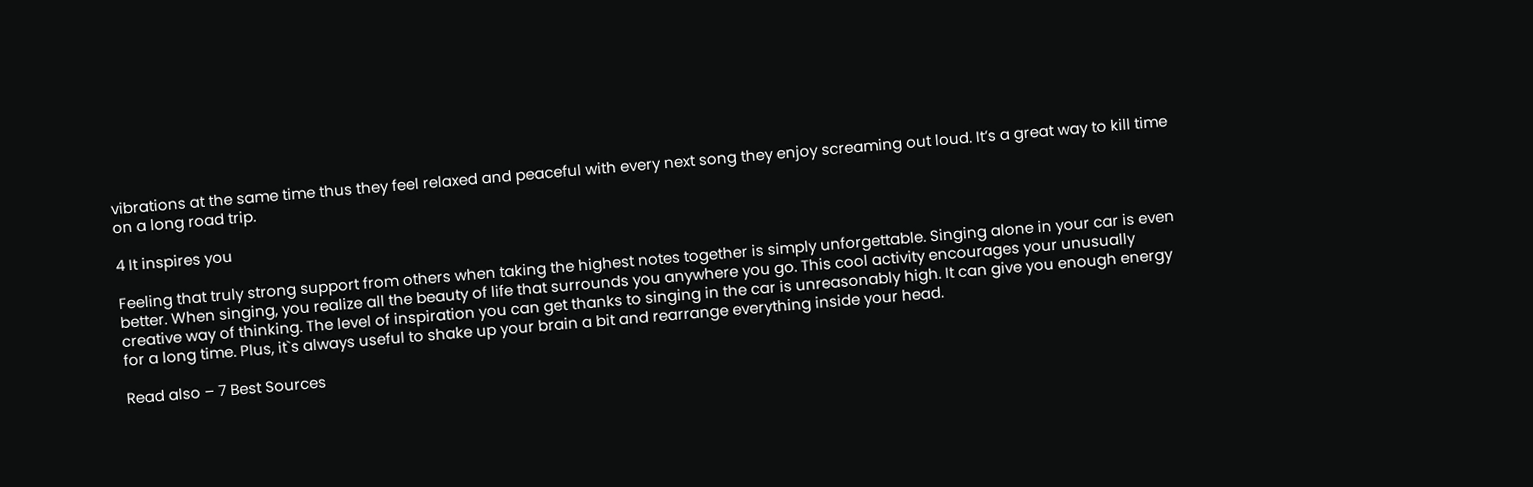vibrations at the same time thus they feel relaxed and peaceful with every next song they enjoy screaming out loud. It’s a great way to kill time on a long road trip.

4 It inspires you

Feeling that truly strong support from others when taking the highest notes together is simply unforgettable. Singing alone in your car is even better. When singing, you realize all the beauty of life that surrounds you anywhere you go. This cool activity encourages your unusually creative way of thinking. The level of inspiration you can get thanks to singing in the car is unreasonably high. It can give you enough energy for a long time. Plus, it`s always useful to shake up your brain a bit and rearrange everything inside your head.

Read also – 7 Best Sources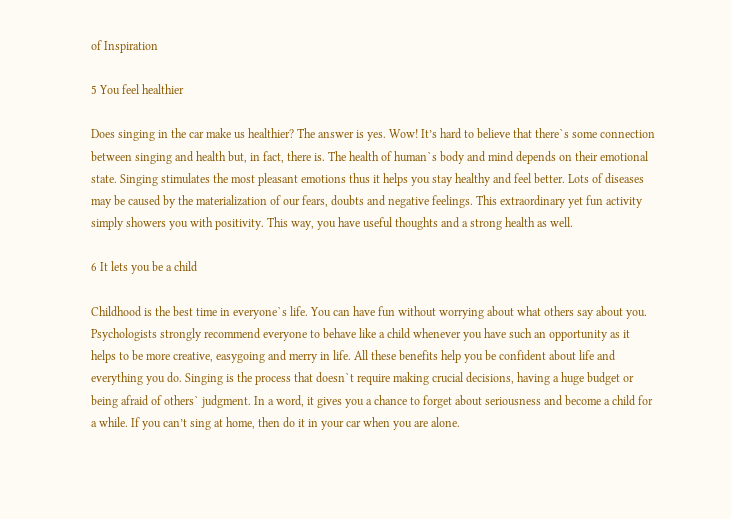of Inspiration

5 You feel healthier

Does singing in the car make us healthier? The answer is yes. Wow! It’s hard to believe that there`s some connection between singing and health but, in fact, there is. The health of human`s body and mind depends on their emotional state. Singing stimulates the most pleasant emotions thus it helps you stay healthy and feel better. Lots of diseases may be caused by the materialization of our fears, doubts and negative feelings. This extraordinary yet fun activity simply showers you with positivity. This way, you have useful thoughts and a strong health as well.

6 It lets you be a child

Childhood is the best time in everyone`s life. You can have fun without worrying about what others say about you. Psychologists strongly recommend everyone to behave like a child whenever you have such an opportunity as it helps to be more creative, easygoing and merry in life. All these benefits help you be confident about life and everything you do. Singing is the process that doesn`t require making crucial decisions, having a huge budget or being afraid of others` judgment. In a word, it gives you a chance to forget about seriousness and become a child for a while. If you can’t sing at home, then do it in your car when you are alone.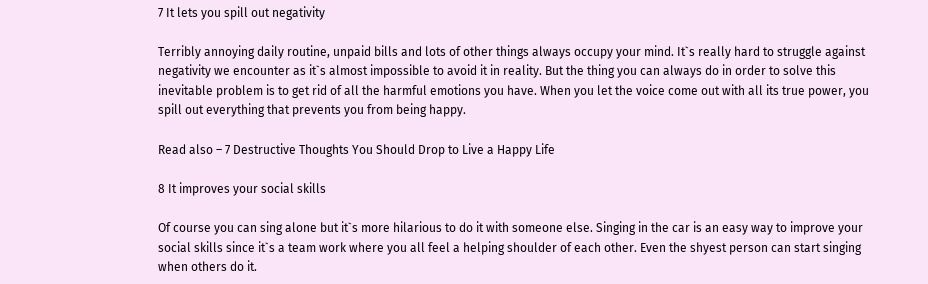7 It lets you spill out negativity

Terribly annoying daily routine, unpaid bills and lots of other things always occupy your mind. It`s really hard to struggle against negativity we encounter as it`s almost impossible to avoid it in reality. But the thing you can always do in order to solve this inevitable problem is to get rid of all the harmful emotions you have. When you let the voice come out with all its true power, you spill out everything that prevents you from being happy.

Read also – 7 Destructive Thoughts You Should Drop to Live a Happy Life

8 It improves your social skills

Of course you can sing alone but it`s more hilarious to do it with someone else. Singing in the car is an easy way to improve your social skills since it`s a team work where you all feel a helping shoulder of each other. Even the shyest person can start singing when others do it.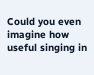Could you even imagine how useful singing in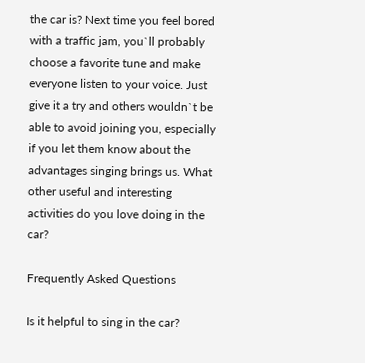the car is? Next time you feel bored with a traffic jam, you`ll probably choose a favorite tune and make everyone listen to your voice. Just give it a try and others wouldn`t be able to avoid joining you, especially if you let them know about the advantages singing brings us. What other useful and interesting activities do you love doing in the car?

Frequently Asked Questions

Is it helpful to sing in the car?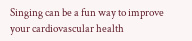Singing can be a fun way to improve your cardiovascular health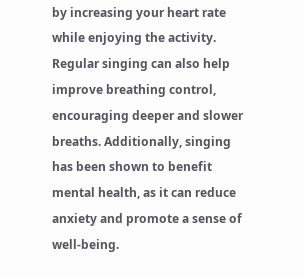by increasing your heart rate while enjoying the activity. Regular singing can also help improve breathing control, encouraging deeper and slower breaths. Additionally, singing has been shown to benefit mental health, as it can reduce anxiety and promote a sense of well-being.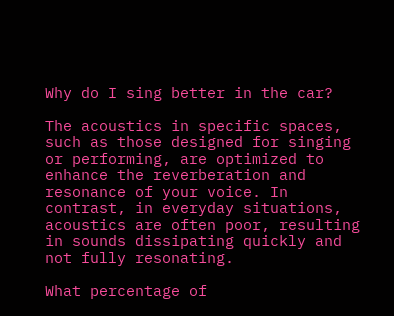Why do I sing better in the car?

The acoustics in specific spaces, such as those designed for singing or performing, are optimized to enhance the reverberation and resonance of your voice. In contrast, in everyday situations, acoustics are often poor, resulting in sounds dissipating quickly and not fully resonating.

What percentage of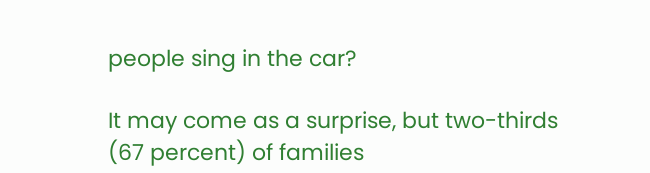people sing in the car?

It may come as a surprise, but two-thirds (67 percent) of families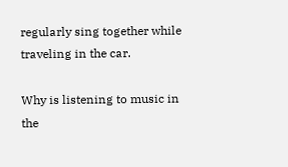regularly sing together while traveling in the car.

Why is listening to music in the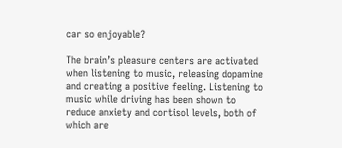car so enjoyable?

The brain’s pleasure centers are activated when listening to music, releasing dopamine and creating a positive feeling. Listening to music while driving has been shown to reduce anxiety and cortisol levels, both of which are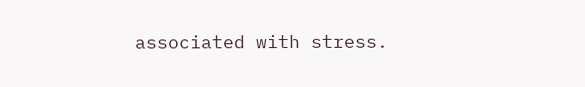associated with stress.